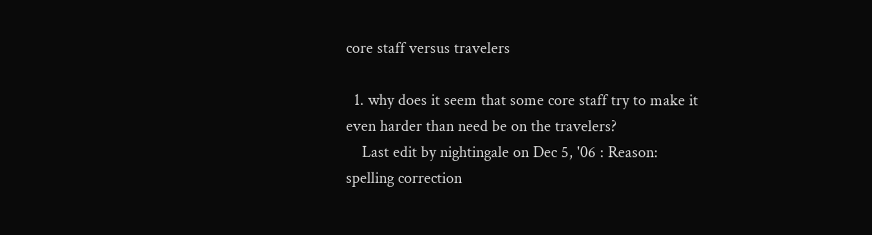core staff versus travelers

  1. why does it seem that some core staff try to make it even harder than need be on the travelers?
    Last edit by nightingale on Dec 5, '06 : Reason: spelling correction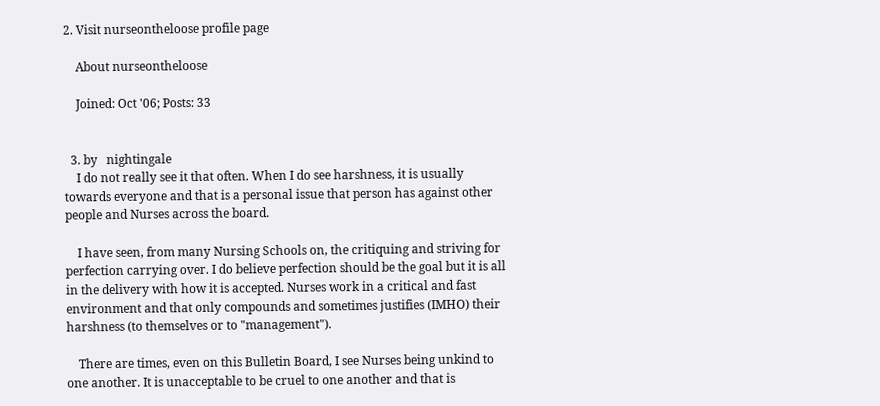2. Visit nurseontheloose profile page

    About nurseontheloose

    Joined: Oct '06; Posts: 33


  3. by   nightingale
    I do not really see it that often. When I do see harshness, it is usually towards everyone and that is a personal issue that person has against other people and Nurses across the board.

    I have seen, from many Nursing Schools on, the critiquing and striving for perfection carrying over. I do believe perfection should be the goal but it is all in the delivery with how it is accepted. Nurses work in a critical and fast environment and that only compounds and sometimes justifies (IMHO) their harshness (to themselves or to "management").

    There are times, even on this Bulletin Board, I see Nurses being unkind to one another. It is unacceptable to be cruel to one another and that is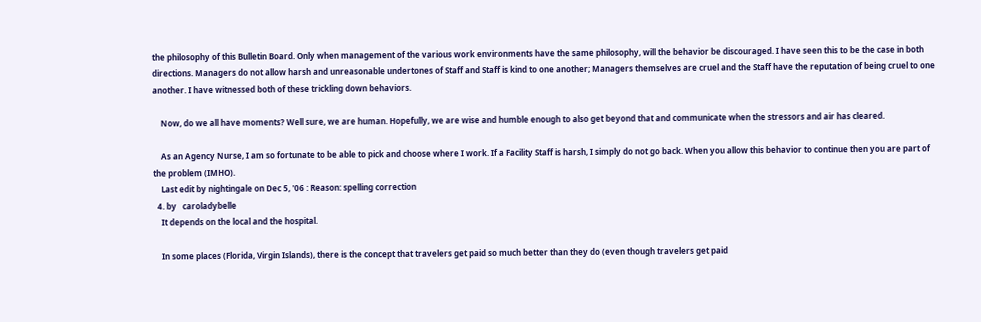the philosophy of this Bulletin Board. Only when management of the various work environments have the same philosophy, will the behavior be discouraged. I have seen this to be the case in both directions. Managers do not allow harsh and unreasonable undertones of Staff and Staff is kind to one another; Managers themselves are cruel and the Staff have the reputation of being cruel to one another. I have witnessed both of these trickling down behaviors.

    Now, do we all have moments? Well sure, we are human. Hopefully, we are wise and humble enough to also get beyond that and communicate when the stressors and air has cleared.

    As an Agency Nurse, I am so fortunate to be able to pick and choose where I work. If a Facility Staff is harsh, I simply do not go back. When you allow this behavior to continue then you are part of the problem (IMHO).
    Last edit by nightingale on Dec 5, '06 : Reason: spelling correction
  4. by   caroladybelle
    It depends on the local and the hospital.

    In some places (Florida, Virgin Islands), there is the concept that travelers get paid so much better than they do (even though travelers get paid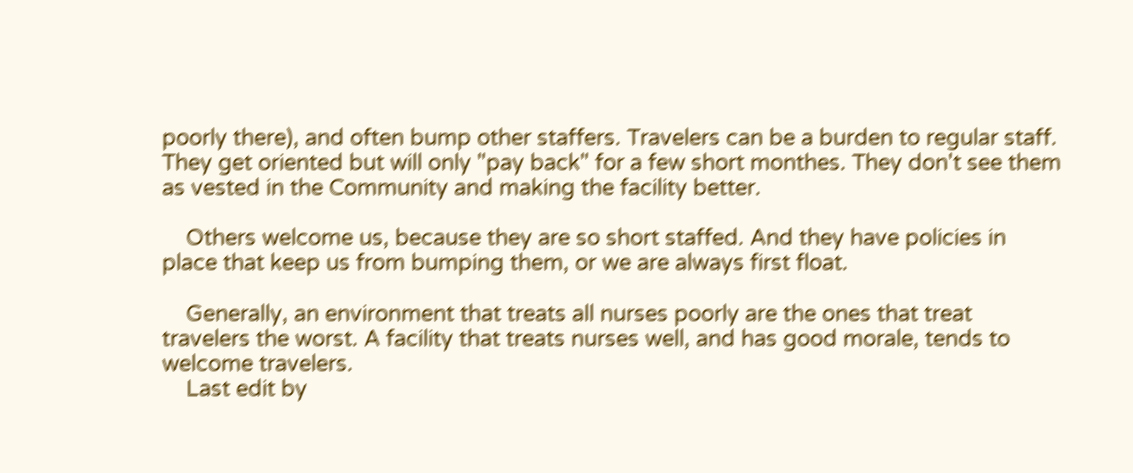poorly there), and often bump other staffers. Travelers can be a burden to regular staff. They get oriented but will only "pay back" for a few short monthes. They don't see them as vested in the Community and making the facility better.

    Others welcome us, because they are so short staffed. And they have policies in place that keep us from bumping them, or we are always first float.

    Generally, an environment that treats all nurses poorly are the ones that treat travelers the worst. A facility that treats nurses well, and has good morale, tends to welcome travelers.
    Last edit by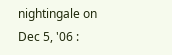nightingale on Dec 5, '06 :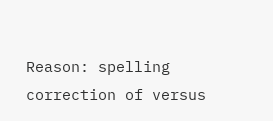Reason: spelling correction of versus